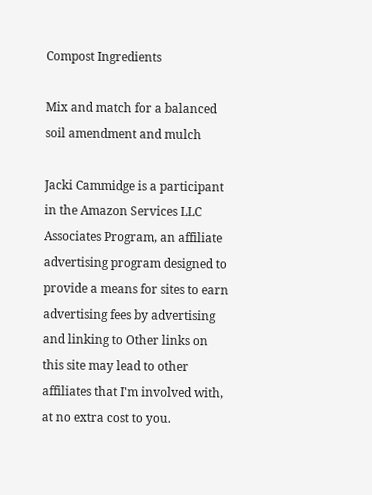Compost Ingredients

Mix and match for a balanced soil amendment and mulch

Jacki Cammidge is a participant in the Amazon Services LLC Associates Program, an affiliate advertising program designed to provide a means for sites to earn advertising fees by advertising and linking to Other links on this site may lead to other affiliates that I'm involved with, at no extra cost to you.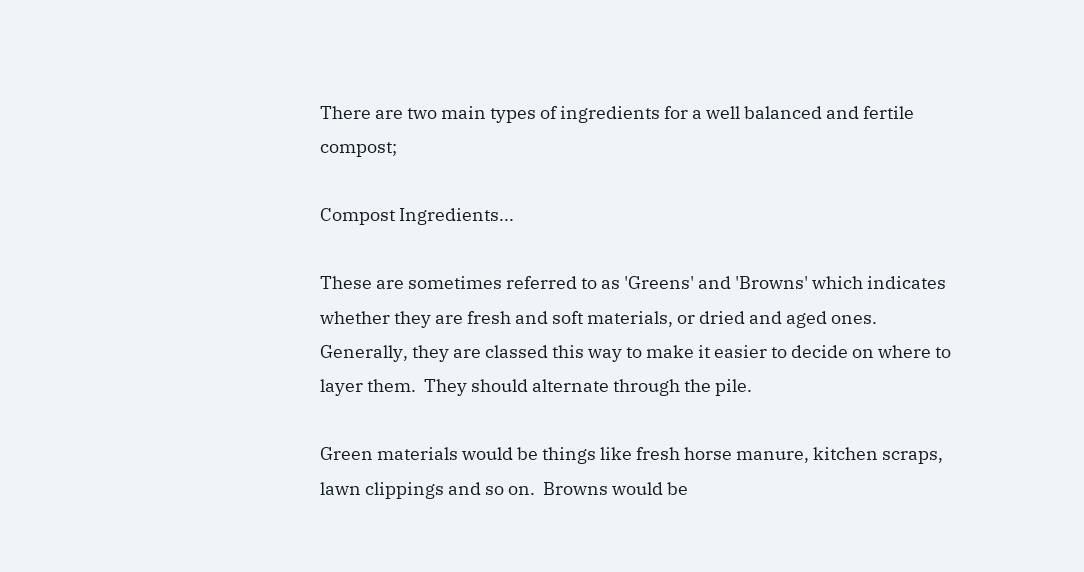There are two main types of ingredients for a well balanced and fertile compost;

Compost Ingredients...

These are sometimes referred to as 'Greens' and 'Browns' which indicates whether they are fresh and soft materials, or dried and aged ones.  Generally, they are classed this way to make it easier to decide on where to layer them.  They should alternate through the pile.

Green materials would be things like fresh horse manure, kitchen scraps, lawn clippings and so on.  Browns would be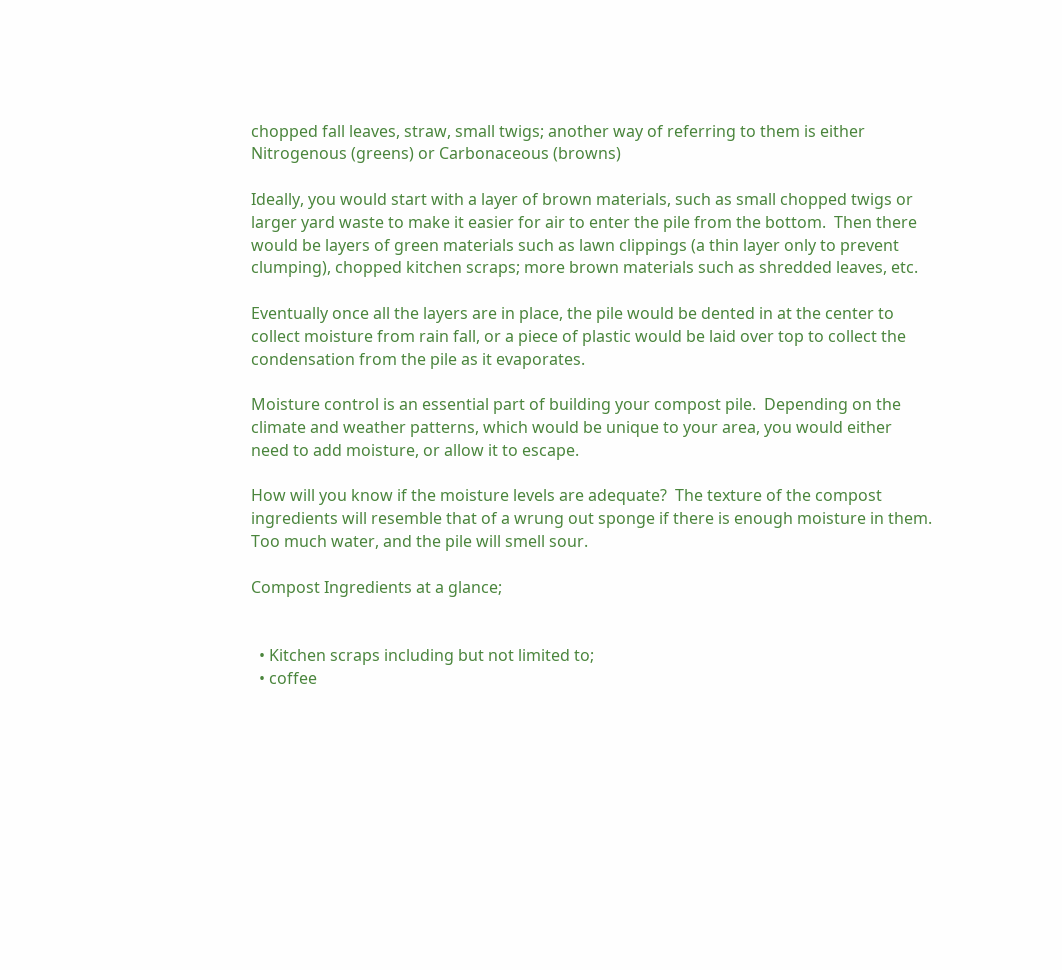chopped fall leaves, straw, small twigs; another way of referring to them is either Nitrogenous (greens) or Carbonaceous (browns)

Ideally, you would start with a layer of brown materials, such as small chopped twigs or larger yard waste to make it easier for air to enter the pile from the bottom.  Then there would be layers of green materials such as lawn clippings (a thin layer only to prevent clumping), chopped kitchen scraps; more brown materials such as shredded leaves, etc.

Eventually once all the layers are in place, the pile would be dented in at the center to collect moisture from rain fall, or a piece of plastic would be laid over top to collect the condensation from the pile as it evaporates.

Moisture control is an essential part of building your compost pile.  Depending on the climate and weather patterns, which would be unique to your area, you would either need to add moisture, or allow it to escape.

How will you know if the moisture levels are adequate?  The texture of the compost ingredients will resemble that of a wrung out sponge if there is enough moisture in them.  Too much water, and the pile will smell sour.

Compost Ingredients at a glance;


  • Kitchen scraps including but not limited to;
  • coffee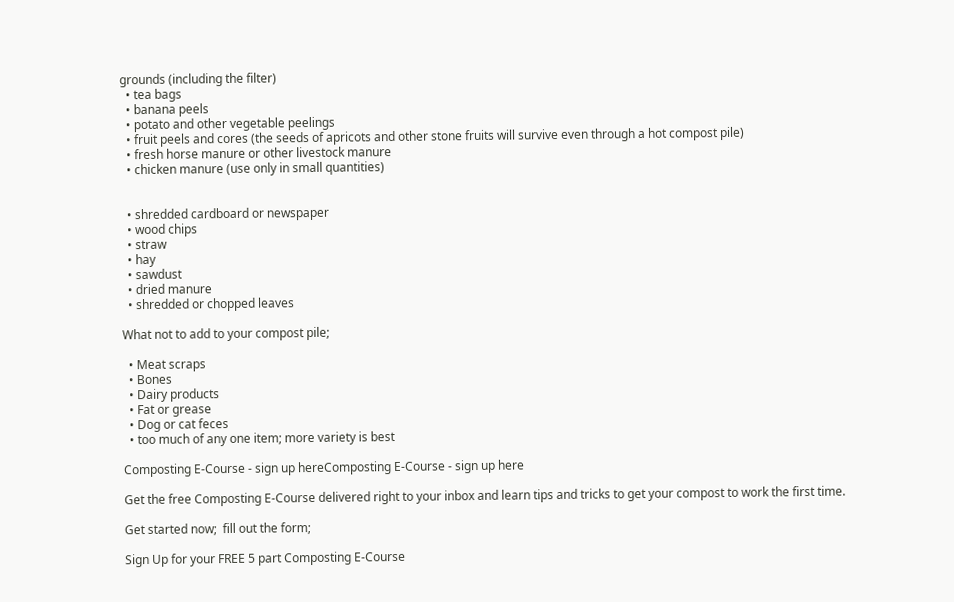grounds (including the filter)
  • tea bags
  • banana peels
  • potato and other vegetable peelings
  • fruit peels and cores (the seeds of apricots and other stone fruits will survive even through a hot compost pile)
  • fresh horse manure or other livestock manure
  • chicken manure (use only in small quantities)


  • shredded cardboard or newspaper
  • wood chips
  • straw
  • hay
  • sawdust
  • dried manure
  • shredded or chopped leaves

What not to add to your compost pile;

  • Meat scraps
  • Bones
  • Dairy products
  • Fat or grease
  • Dog or cat feces
  • too much of any one item; more variety is best

Composting E-Course - sign up hereComposting E-Course - sign up here

Get the free Composting E-Course delivered right to your inbox and learn tips and tricks to get your compost to work the first time.

Get started now;  fill out the form;

Sign Up for your FREE 5 part Composting E-Course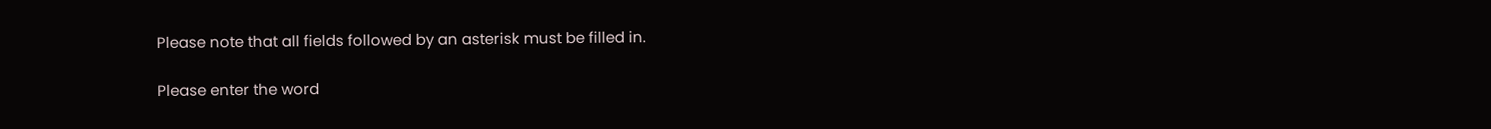Please note that all fields followed by an asterisk must be filled in.

Please enter the word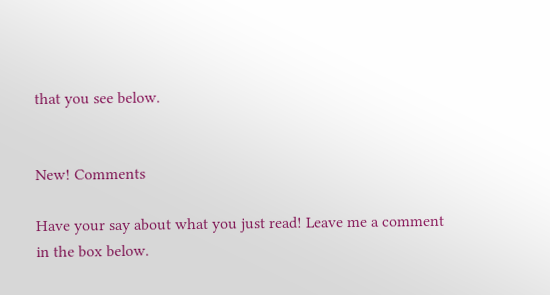that you see below.


New! Comments

Have your say about what you just read! Leave me a comment in the box below.